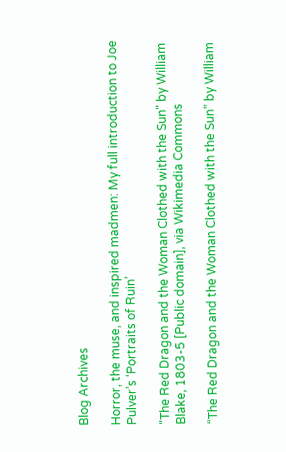Blog Archives

Horror, the muse, and inspired madmen: My full introduction to Joe Pulver’s ‘Portraits of Ruin’

"The Red Dragon and the Woman Clothed with the Sun" by William Blake, 1803-5 [Public domain], via Wikimedia Commons

“The Red Dragon and the Woman Clothed with the Sun” by William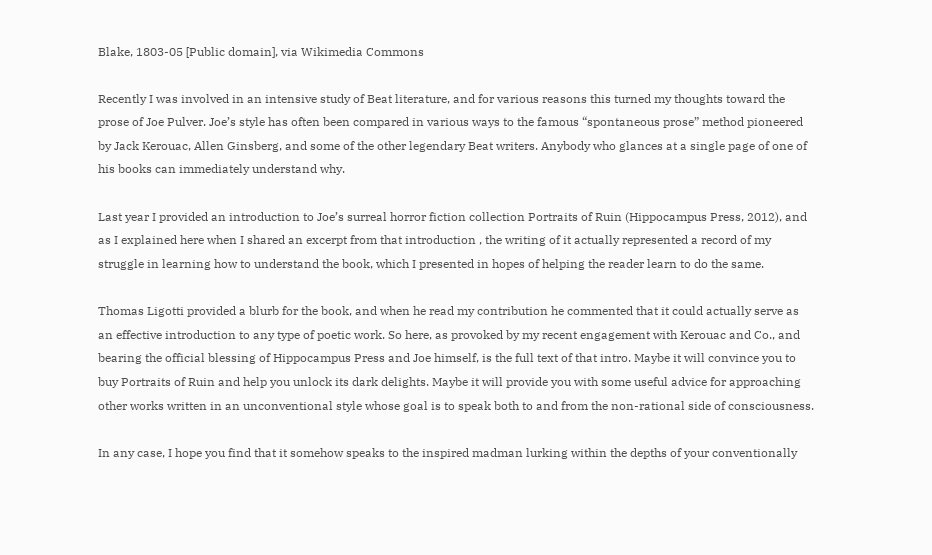Blake, 1803-05 [Public domain], via Wikimedia Commons

Recently I was involved in an intensive study of Beat literature, and for various reasons this turned my thoughts toward the prose of Joe Pulver. Joe’s style has often been compared in various ways to the famous “spontaneous prose” method pioneered by Jack Kerouac, Allen Ginsberg, and some of the other legendary Beat writers. Anybody who glances at a single page of one of his books can immediately understand why.

Last year I provided an introduction to Joe’s surreal horror fiction collection Portraits of Ruin (Hippocampus Press, 2012), and as I explained here when I shared an excerpt from that introduction , the writing of it actually represented a record of my struggle in learning how to understand the book, which I presented in hopes of helping the reader learn to do the same.

Thomas Ligotti provided a blurb for the book, and when he read my contribution he commented that it could actually serve as an effective introduction to any type of poetic work. So here, as provoked by my recent engagement with Kerouac and Co., and bearing the official blessing of Hippocampus Press and Joe himself, is the full text of that intro. Maybe it will convince you to buy Portraits of Ruin and help you unlock its dark delights. Maybe it will provide you with some useful advice for approaching other works written in an unconventional style whose goal is to speak both to and from the non-rational side of consciousness.

In any case, I hope you find that it somehow speaks to the inspired madman lurking within the depths of your conventionally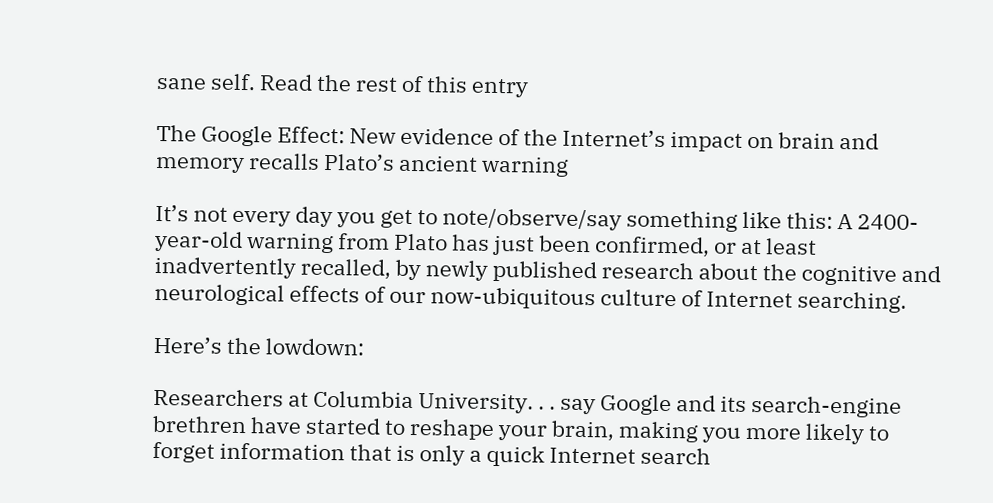sane self. Read the rest of this entry

The Google Effect: New evidence of the Internet’s impact on brain and memory recalls Plato’s ancient warning

It’s not every day you get to note/observe/say something like this: A 2400-year-old warning from Plato has just been confirmed, or at least inadvertently recalled, by newly published research about the cognitive and neurological effects of our now-ubiquitous culture of Internet searching.

Here’s the lowdown:

Researchers at Columbia University. . . say Google and its search-engine brethren have started to reshape your brain, making you more likely to forget information that is only a quick Internet search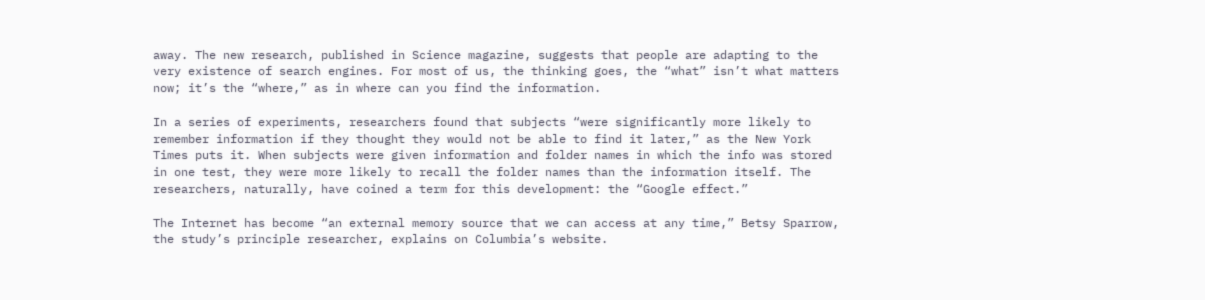away. The new research, published in Science magazine, suggests that people are adapting to the very existence of search engines. For most of us, the thinking goes, the “what” isn’t what matters now; it’s the “where,” as in where can you find the information.

In a series of experiments, researchers found that subjects “were significantly more likely to remember information if they thought they would not be able to find it later,” as the New York Times puts it. When subjects were given information and folder names in which the info was stored in one test, they were more likely to recall the folder names than the information itself. The researchers, naturally, have coined a term for this development: the “Google effect.”

The Internet has become “an external memory source that we can access at any time,” Betsy Sparrow, the study’s principle researcher, explains on Columbia’s website.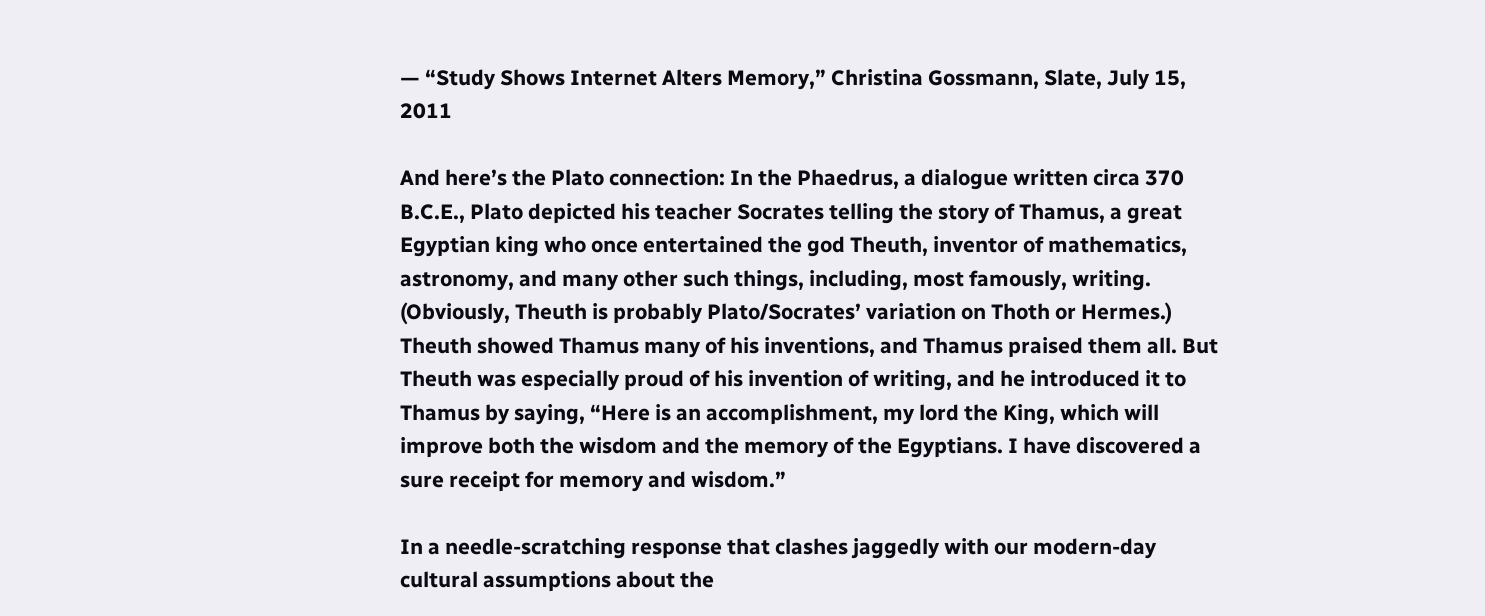— “Study Shows Internet Alters Memory,” Christina Gossmann, Slate, July 15, 2011

And here’s the Plato connection: In the Phaedrus, a dialogue written circa 370 B.C.E., Plato depicted his teacher Socrates telling the story of Thamus, a great Egyptian king who once entertained the god Theuth, inventor of mathematics, astronomy, and many other such things, including, most famously, writing. (Obviously, Theuth is probably Plato/Socrates’ variation on Thoth or Hermes.) Theuth showed Thamus many of his inventions, and Thamus praised them all. But Theuth was especially proud of his invention of writing, and he introduced it to Thamus by saying, “Here is an accomplishment, my lord the King, which will improve both the wisdom and the memory of the Egyptians. I have discovered a sure receipt for memory and wisdom.”

In a needle-scratching response that clashes jaggedly with our modern-day cultural assumptions about the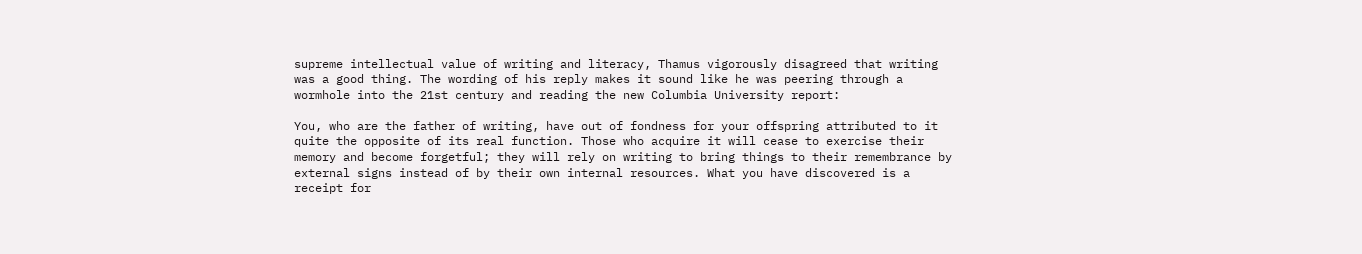supreme intellectual value of writing and literacy, Thamus vigorously disagreed that writing was a good thing. The wording of his reply makes it sound like he was peering through a wormhole into the 21st century and reading the new Columbia University report:

You, who are the father of writing, have out of fondness for your offspring attributed to it quite the opposite of its real function. Those who acquire it will cease to exercise their memory and become forgetful; they will rely on writing to bring things to their remembrance by external signs instead of by their own internal resources. What you have discovered is a receipt for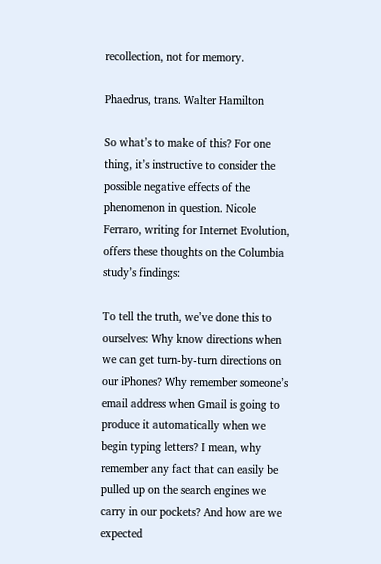recollection, not for memory.

Phaedrus, trans. Walter Hamilton

So what’s to make of this? For one thing, it’s instructive to consider the possible negative effects of the phenomenon in question. Nicole Ferraro, writing for Internet Evolution, offers these thoughts on the Columbia study’s findings:

To tell the truth, we’ve done this to ourselves: Why know directions when we can get turn-by-turn directions on our iPhones? Why remember someone’s email address when Gmail is going to produce it automatically when we begin typing letters? I mean, why remember any fact that can easily be pulled up on the search engines we carry in our pockets? And how are we expected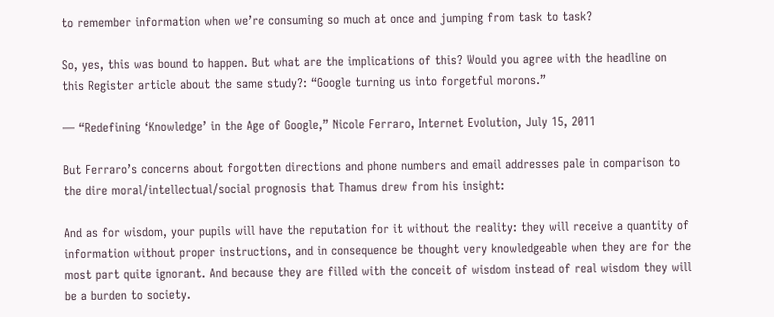to remember information when we’re consuming so much at once and jumping from task to task?

So, yes, this was bound to happen. But what are the implications of this? Would you agree with the headline on this Register article about the same study?: “Google turning us into forgetful morons.”

— “Redefining ‘Knowledge’ in the Age of Google,” Nicole Ferraro, Internet Evolution, July 15, 2011

But Ferraro’s concerns about forgotten directions and phone numbers and email addresses pale in comparison to the dire moral/intellectual/social prognosis that Thamus drew from his insight:

And as for wisdom, your pupils will have the reputation for it without the reality: they will receive a quantity of information without proper instructions, and in consequence be thought very knowledgeable when they are for the most part quite ignorant. And because they are filled with the conceit of wisdom instead of real wisdom they will be a burden to society.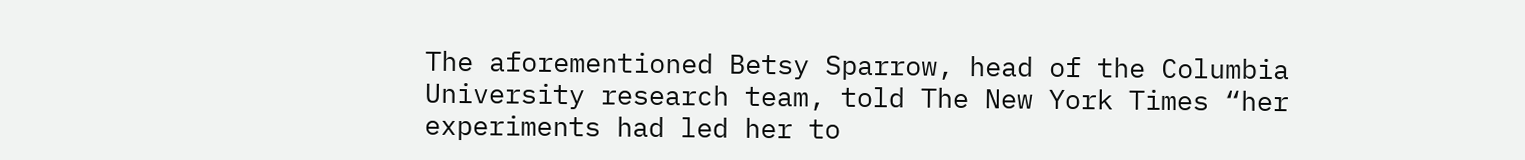The aforementioned Betsy Sparrow, head of the Columbia University research team, told The New York Times “her experiments had led her to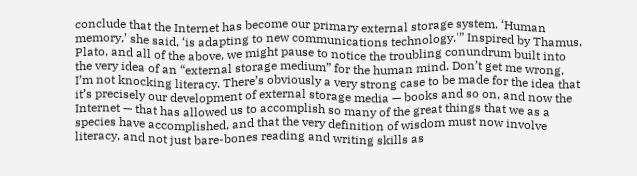conclude that the Internet has become our primary external storage system. ‘Human memory,’ she said, ‘is adapting to new communications technology.'” Inspired by Thamus, Plato, and all of the above, we might pause to notice the troubling conundrum built into the very idea of an “external storage medium” for the human mind. Don’t get me wrong, I’m not knocking literacy. There’s obviously a very strong case to be made for the idea that it’s precisely our development of external storage media — books and so on, and now the Internet — that has allowed us to accomplish so many of the great things that we as a species have accomplished, and that the very definition of wisdom must now involve literacy, and not just bare-bones reading and writing skills as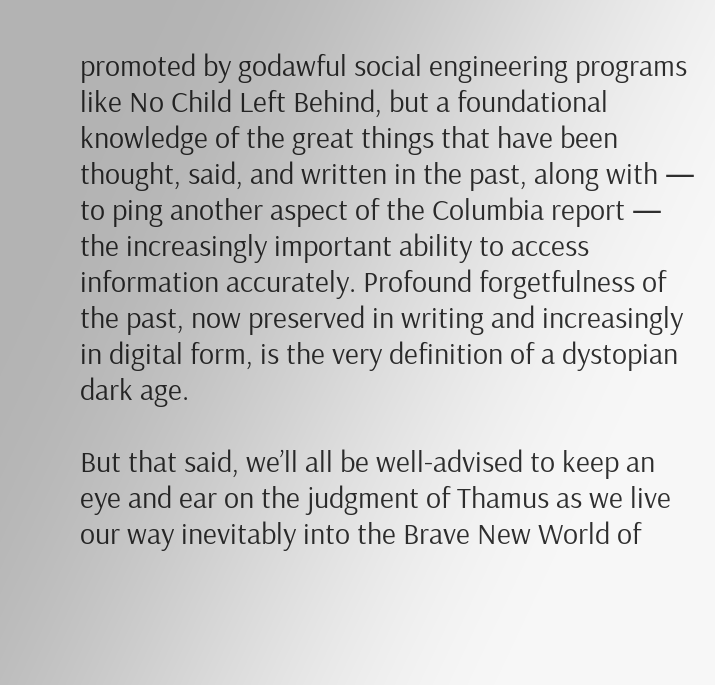promoted by godawful social engineering programs like No Child Left Behind, but a foundational knowledge of the great things that have been thought, said, and written in the past, along with — to ping another aspect of the Columbia report — the increasingly important ability to access information accurately. Profound forgetfulness of the past, now preserved in writing and increasingly in digital form, is the very definition of a dystopian dark age.

But that said, we’ll all be well-advised to keep an eye and ear on the judgment of Thamus as we live our way inevitably into the Brave New World of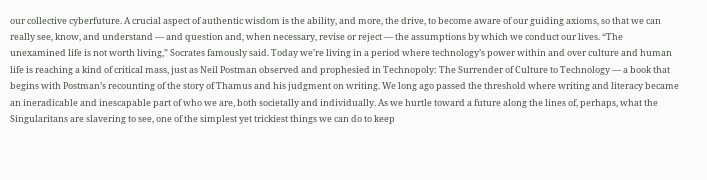our collective cyberfuture. A crucial aspect of authentic wisdom is the ability, and more, the drive, to become aware of our guiding axioms, so that we can really see, know, and understand — and question and, when necessary, revise or reject — the assumptions by which we conduct our lives. “The unexamined life is not worth living,” Socrates famously said. Today we’re living in a period where technology’s power within and over culture and human life is reaching a kind of critical mass, just as Neil Postman observed and prophesied in Technopoly: The Surrender of Culture to Technology — a book that begins with Postman’s recounting of the story of Thamus and his judgment on writing. We long ago passed the threshold where writing and literacy became an ineradicable and inescapable part of who we are, both societally and individually. As we hurtle toward a future along the lines of, perhaps, what the Singularitans are slavering to see, one of the simplest yet trickiest things we can do to keep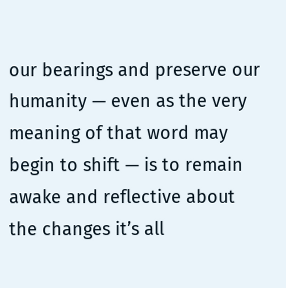our bearings and preserve our humanity — even as the very meaning of that word may begin to shift — is to remain awake and reflective about the changes it’s all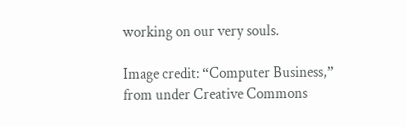working on our very souls.

Image credit: “Computer Business,” from under Creative Commons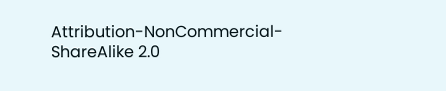Attribution-NonCommercial-ShareAlike 2.0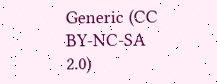Generic (CC BY-NC-SA 2.0)